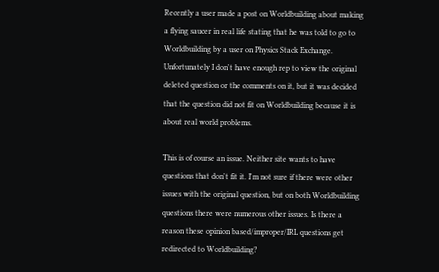Recently a user made a post on Worldbuilding about making a flying saucer in real life stating that he was told to go to Worldbuilding by a user on Physics Stack Exchange. Unfortunately I don't have enough rep to view the original deleted question or the comments on it, but it was decided that the question did not fit on Worldbuilding because it is about real world problems.

This is of course an issue. Neither site wants to have questions that don't fit it. I'm not sure if there were other issues with the original question, but on both Worldbuilding questions there were numerous other issues. Is there a reason these opinion based/improper/IRL questions get redirected to Worldbuilding?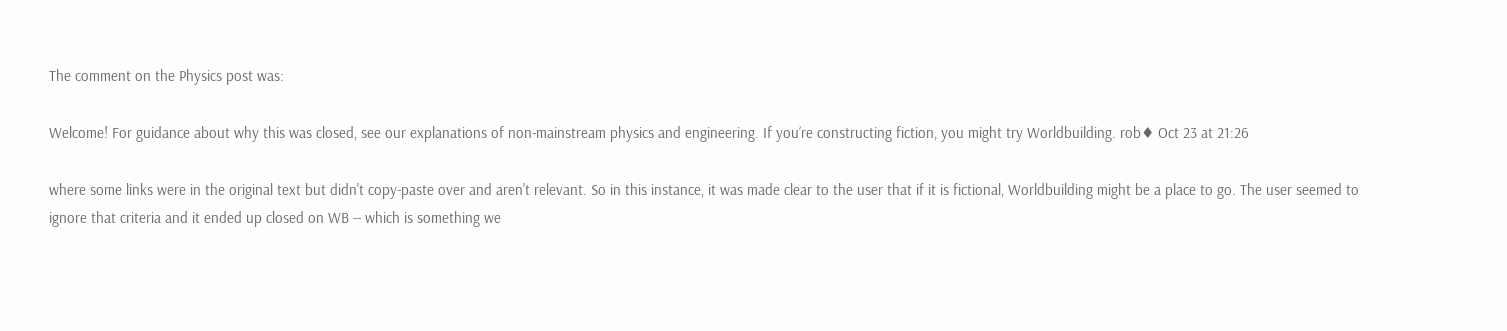The comment on the Physics post was:

Welcome! For guidance about why this was closed, see our explanations of non-mainstream physics and engineering. If you’re constructing fiction, you might try Worldbuilding. rob♦ Oct 23 at 21:26

where some links were in the original text but didn't copy-paste over and aren't relevant. So in this instance, it was made clear to the user that if it is fictional, Worldbuilding might be a place to go. The user seemed to ignore that criteria and it ended up closed on WB -- which is something we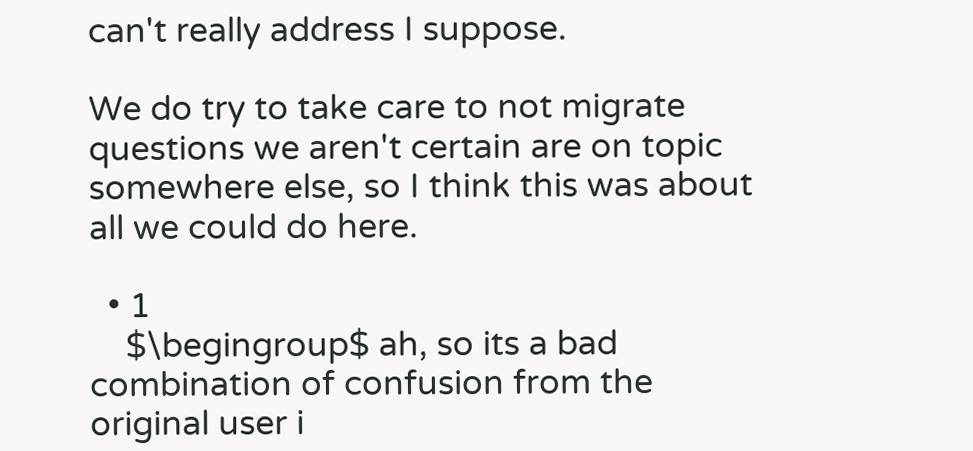can't really address I suppose.

We do try to take care to not migrate questions we aren't certain are on topic somewhere else, so I think this was about all we could do here.

  • 1
    $\begingroup$ ah, so its a bad combination of confusion from the original user i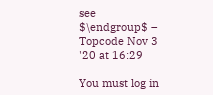see $\endgroup$ – Topcode Nov 3 '20 at 16:29

You must log in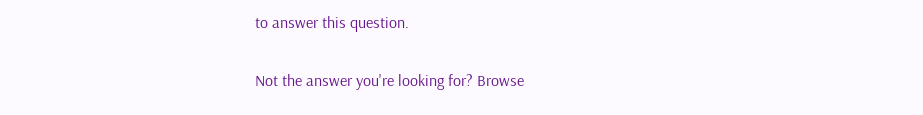to answer this question.

Not the answer you're looking for? Browse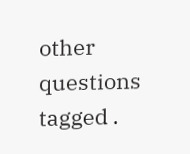other questions tagged .